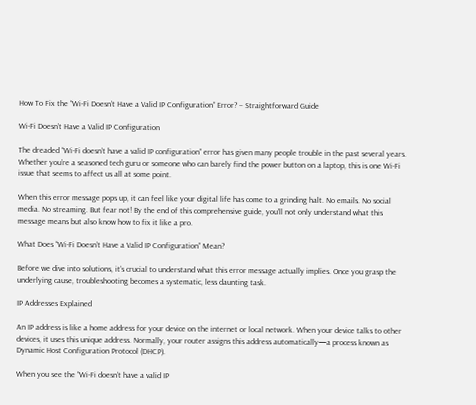How To Fix the “Wi-Fi Doesn’t Have a Valid IP Configuration” Error? – Straightforward Guide

Wi-Fi Doesn’t Have a Valid IP Configuration

The dreaded “Wi-Fi doesn’t have a valid IP configuration” error has given many people trouble in the past several years. Whether you’re a seasoned tech guru or someone who can barely find the power button on a laptop, this is one Wi-Fi issue that seems to affect us all at some point.

When this error message pops up, it can feel like your digital life has come to a grinding halt. No emails. No social media. No streaming. But fear not! By the end of this comprehensive guide, you’ll not only understand what this message means but also know how to fix it like a pro.

What Does “Wi-Fi Doesn’t Have a Valid IP Configuration” Mean?

Before we dive into solutions, it’s crucial to understand what this error message actually implies. Once you grasp the underlying cause, troubleshooting becomes a systematic, less daunting task.

IP Addresses Explained

An IP address is like a home address for your device on the internet or local network. When your device talks to other devices, it uses this unique address. Normally, your router assigns this address automatically—a process known as Dynamic Host Configuration Protocol (DHCP).

When you see the “Wi-Fi doesn’t have a valid IP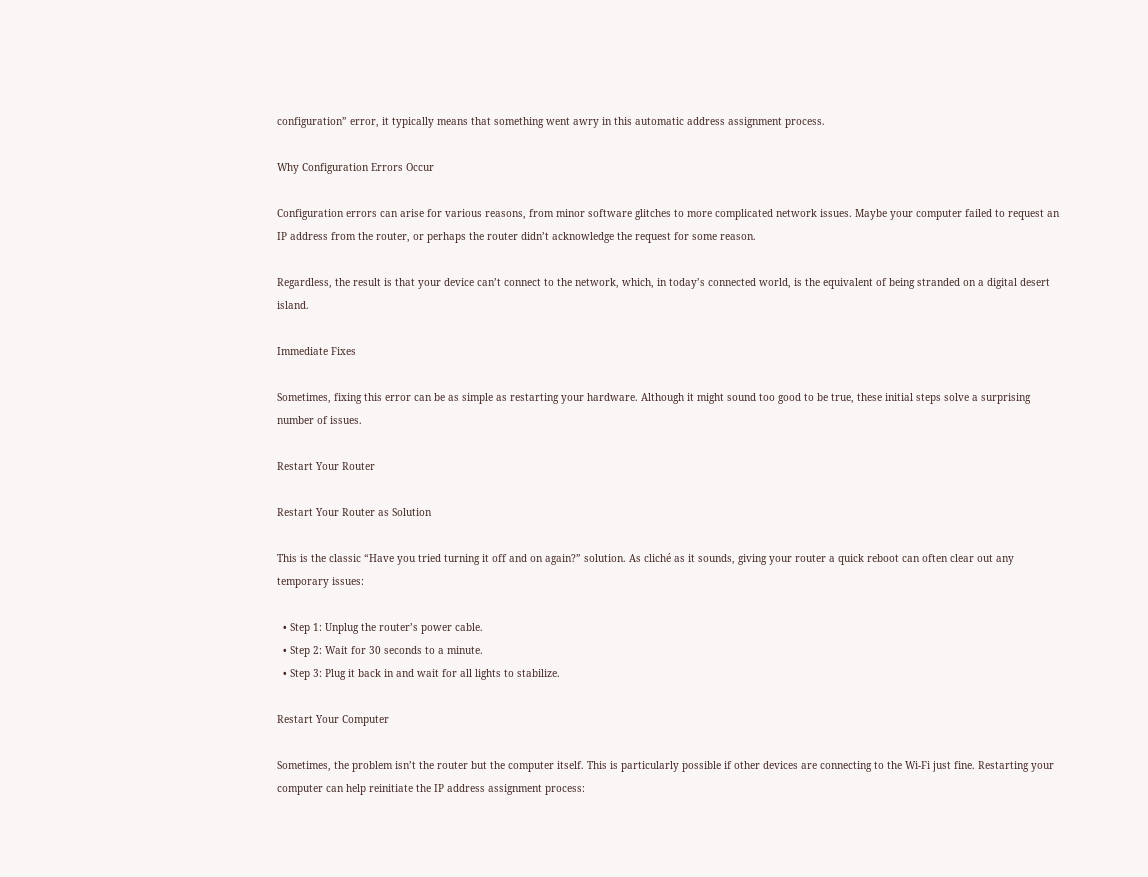configuration” error, it typically means that something went awry in this automatic address assignment process.

Why Configuration Errors Occur

Configuration errors can arise for various reasons, from minor software glitches to more complicated network issues. Maybe your computer failed to request an IP address from the router, or perhaps the router didn’t acknowledge the request for some reason.

Regardless, the result is that your device can’t connect to the network, which, in today’s connected world, is the equivalent of being stranded on a digital desert island.

Immediate Fixes

Sometimes, fixing this error can be as simple as restarting your hardware. Although it might sound too good to be true, these initial steps solve a surprising number of issues.

Restart Your Router

Restart Your Router as Solution

This is the classic “Have you tried turning it off and on again?” solution. As cliché as it sounds, giving your router a quick reboot can often clear out any temporary issues:

  • Step 1: Unplug the router’s power cable.
  • Step 2: Wait for 30 seconds to a minute.
  • Step 3: Plug it back in and wait for all lights to stabilize.

Restart Your Computer

Sometimes, the problem isn’t the router but the computer itself. This is particularly possible if other devices are connecting to the Wi-Fi just fine. Restarting your computer can help reinitiate the IP address assignment process: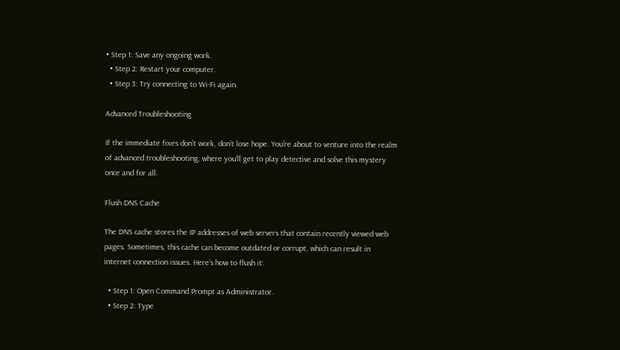• Step 1: Save any ongoing work.
  • Step 2: Restart your computer.
  • Step 3: Try connecting to Wi-Fi again.

Advanced Troubleshooting

If the immediate fixes don’t work, don’t lose hope. You’re about to venture into the realm of advanced troubleshooting, where you’ll get to play detective and solve this mystery once and for all.

Flush DNS Cache

The DNS cache stores the IP addresses of web servers that contain recently viewed web pages. Sometimes, this cache can become outdated or corrupt, which can result in internet connection issues. Here’s how to flush it:

  • Step 1: Open Command Prompt as Administrator.
  • Step 2: Type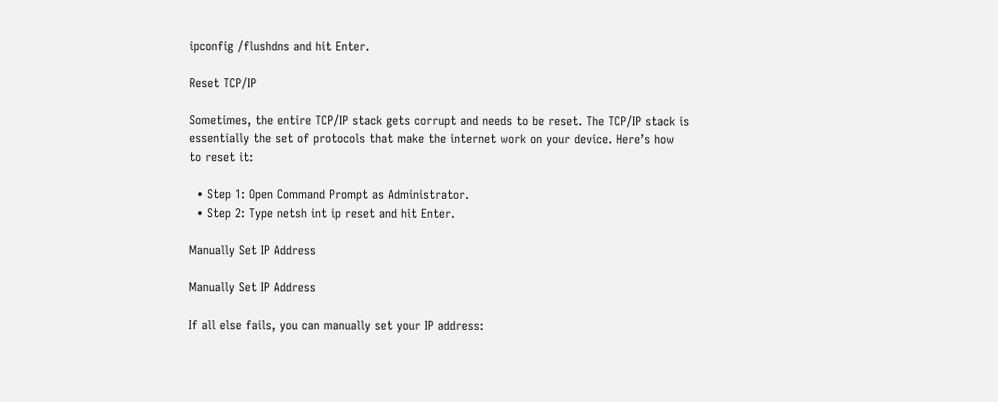ipconfig /flushdns and hit Enter.

Reset TCP/IP

Sometimes, the entire TCP/IP stack gets corrupt and needs to be reset. The TCP/IP stack is essentially the set of protocols that make the internet work on your device. Here’s how to reset it:

  • Step 1: Open Command Prompt as Administrator.
  • Step 2: Type netsh int ip reset and hit Enter.

Manually Set IP Address

Manually Set IP Address

If all else fails, you can manually set your IP address: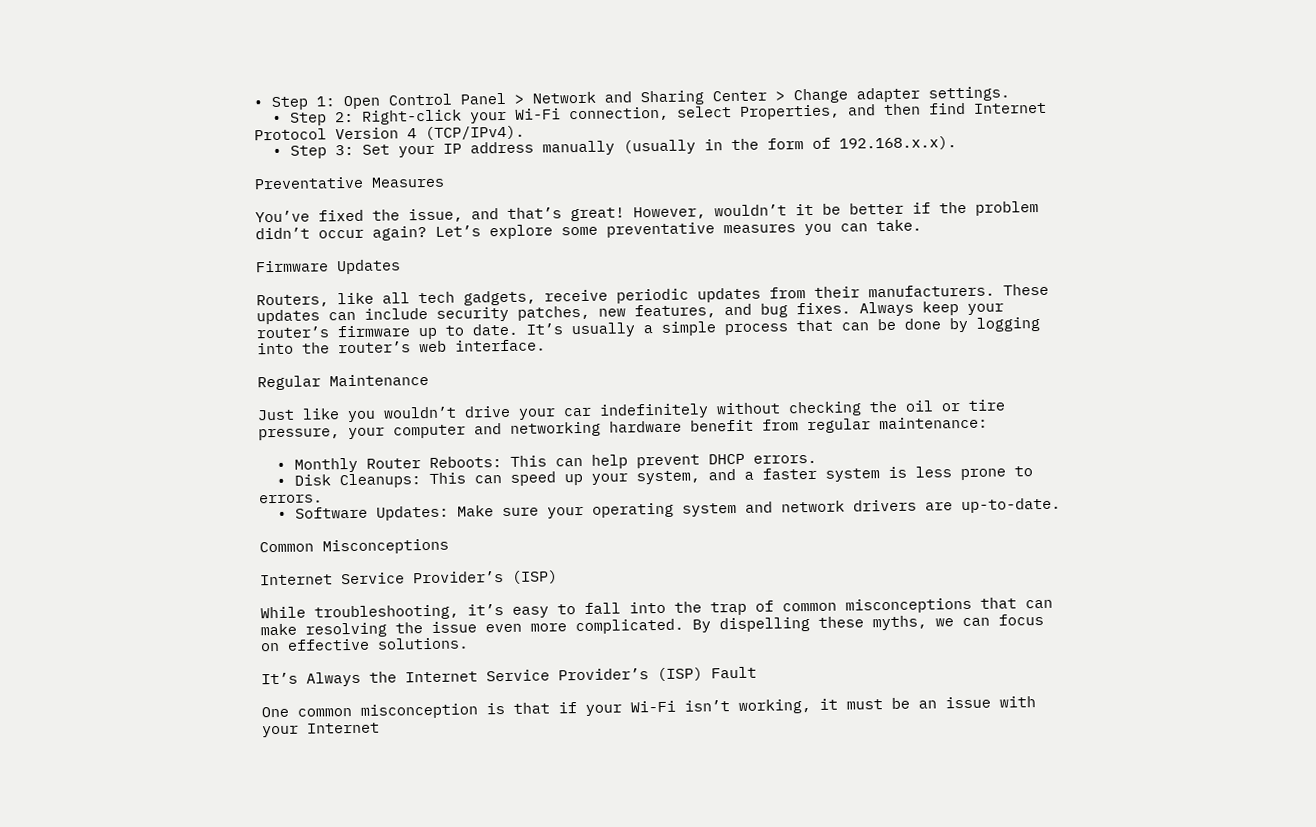• Step 1: Open Control Panel > Network and Sharing Center > Change adapter settings.
  • Step 2: Right-click your Wi-Fi connection, select Properties, and then find Internet Protocol Version 4 (TCP/IPv4).
  • Step 3: Set your IP address manually (usually in the form of 192.168.x.x).

Preventative Measures

You’ve fixed the issue, and that’s great! However, wouldn’t it be better if the problem didn’t occur again? Let’s explore some preventative measures you can take.

Firmware Updates

Routers, like all tech gadgets, receive periodic updates from their manufacturers. These updates can include security patches, new features, and bug fixes. Always keep your router’s firmware up to date. It’s usually a simple process that can be done by logging into the router’s web interface.

Regular Maintenance

Just like you wouldn’t drive your car indefinitely without checking the oil or tire pressure, your computer and networking hardware benefit from regular maintenance:

  • Monthly Router Reboots: This can help prevent DHCP errors.
  • Disk Cleanups: This can speed up your system, and a faster system is less prone to errors.
  • Software Updates: Make sure your operating system and network drivers are up-to-date.

Common Misconceptions

Internet Service Provider’s (ISP)

While troubleshooting, it’s easy to fall into the trap of common misconceptions that can make resolving the issue even more complicated. By dispelling these myths, we can focus on effective solutions.

It’s Always the Internet Service Provider’s (ISP) Fault

One common misconception is that if your Wi-Fi isn’t working, it must be an issue with your Internet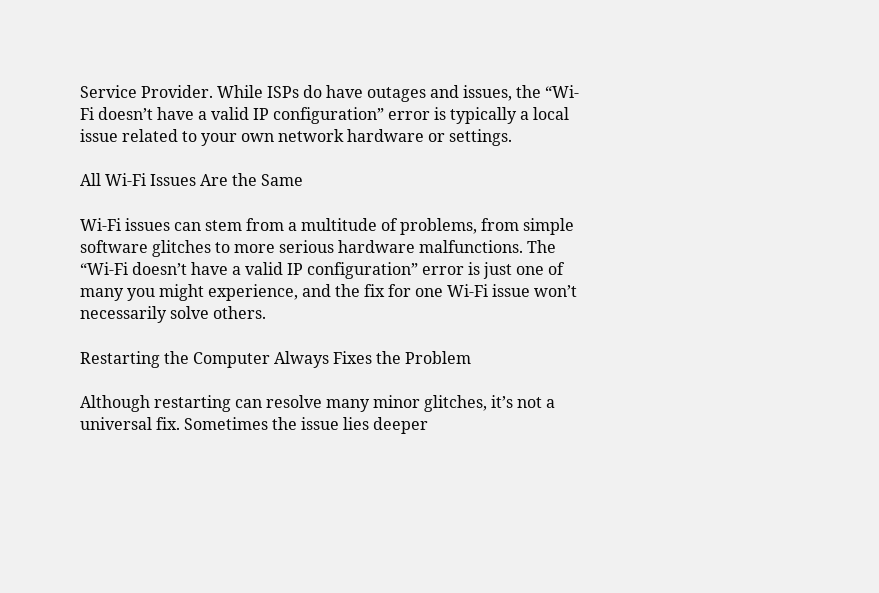Service Provider. While ISPs do have outages and issues, the “Wi-Fi doesn’t have a valid IP configuration” error is typically a local issue related to your own network hardware or settings.

All Wi-Fi Issues Are the Same

Wi-Fi issues can stem from a multitude of problems, from simple software glitches to more serious hardware malfunctions. The “Wi-Fi doesn’t have a valid IP configuration” error is just one of many you might experience, and the fix for one Wi-Fi issue won’t necessarily solve others.

Restarting the Computer Always Fixes the Problem

Although restarting can resolve many minor glitches, it’s not a universal fix. Sometimes the issue lies deeper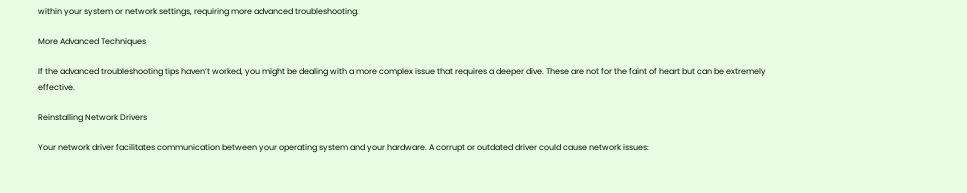within your system or network settings, requiring more advanced troubleshooting.

More Advanced Techniques

If the advanced troubleshooting tips haven’t worked, you might be dealing with a more complex issue that requires a deeper dive. These are not for the faint of heart but can be extremely effective.

Reinstalling Network Drivers

Your network driver facilitates communication between your operating system and your hardware. A corrupt or outdated driver could cause network issues: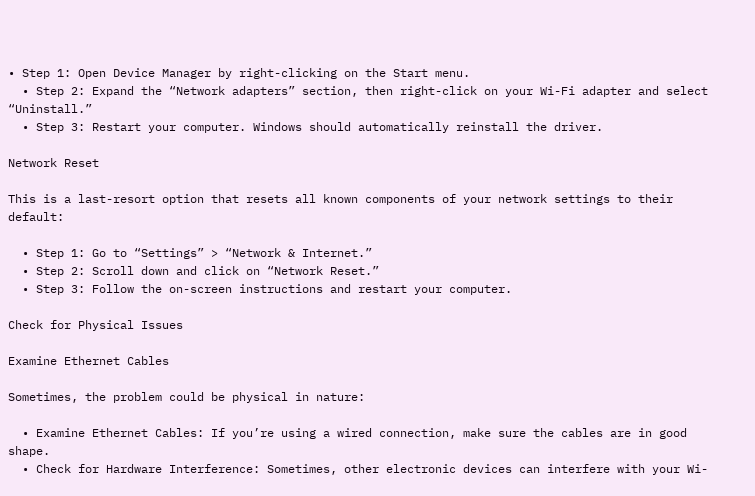• Step 1: Open Device Manager by right-clicking on the Start menu.
  • Step 2: Expand the “Network adapters” section, then right-click on your Wi-Fi adapter and select “Uninstall.”
  • Step 3: Restart your computer. Windows should automatically reinstall the driver.

Network Reset

This is a last-resort option that resets all known components of your network settings to their default:

  • Step 1: Go to “Settings” > “Network & Internet.”
  • Step 2: Scroll down and click on “Network Reset.”
  • Step 3: Follow the on-screen instructions and restart your computer.

Check for Physical Issues

Examine Ethernet Cables

Sometimes, the problem could be physical in nature:

  • Examine Ethernet Cables: If you’re using a wired connection, make sure the cables are in good shape.
  • Check for Hardware Interference: Sometimes, other electronic devices can interfere with your Wi-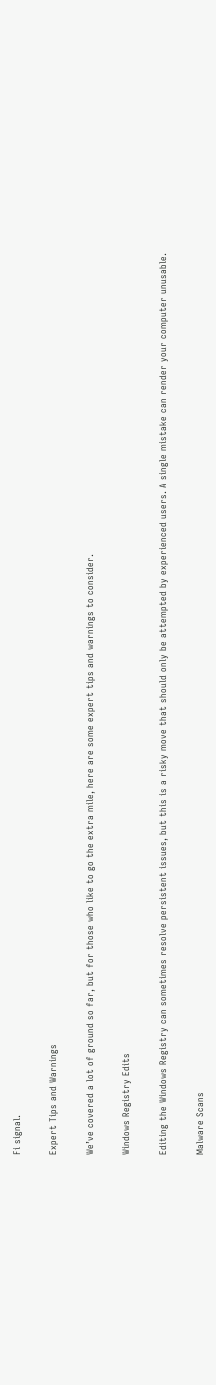Fi signal.

Expert Tips and Warnings

We’ve covered a lot of ground so far, but for those who like to go the extra mile, here are some expert tips and warnings to consider.

Windows Registry Edits

Editing the Windows Registry can sometimes resolve persistent issues, but this is a risky move that should only be attempted by experienced users. A single mistake can render your computer unusable.

Malware Scans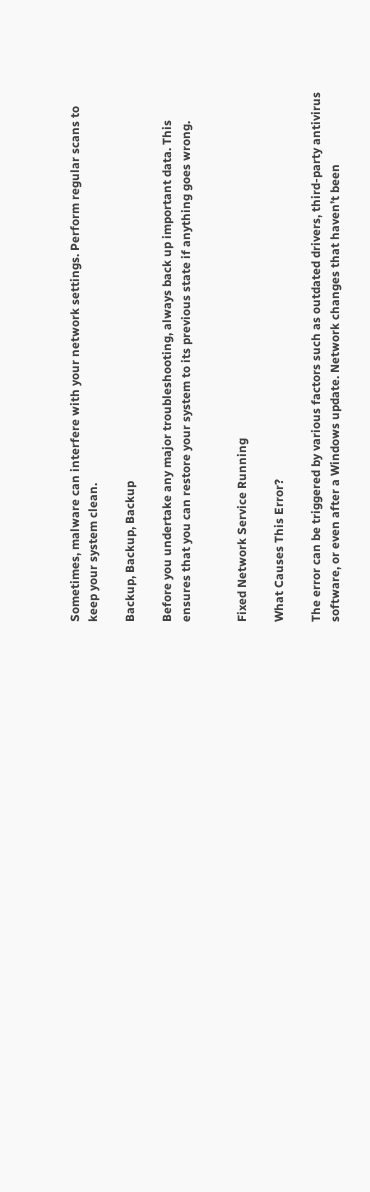Sometimes, malware can interfere with your network settings. Perform regular scans to keep your system clean.

Backup, Backup, Backup

Before you undertake any major troubleshooting, always back up important data. This ensures that you can restore your system to its previous state if anything goes wrong.


Fixed Network Service Running

What Causes This Error?

The error can be triggered by various factors such as outdated drivers, third-party antivirus software, or even after a Windows update. Network changes that haven’t been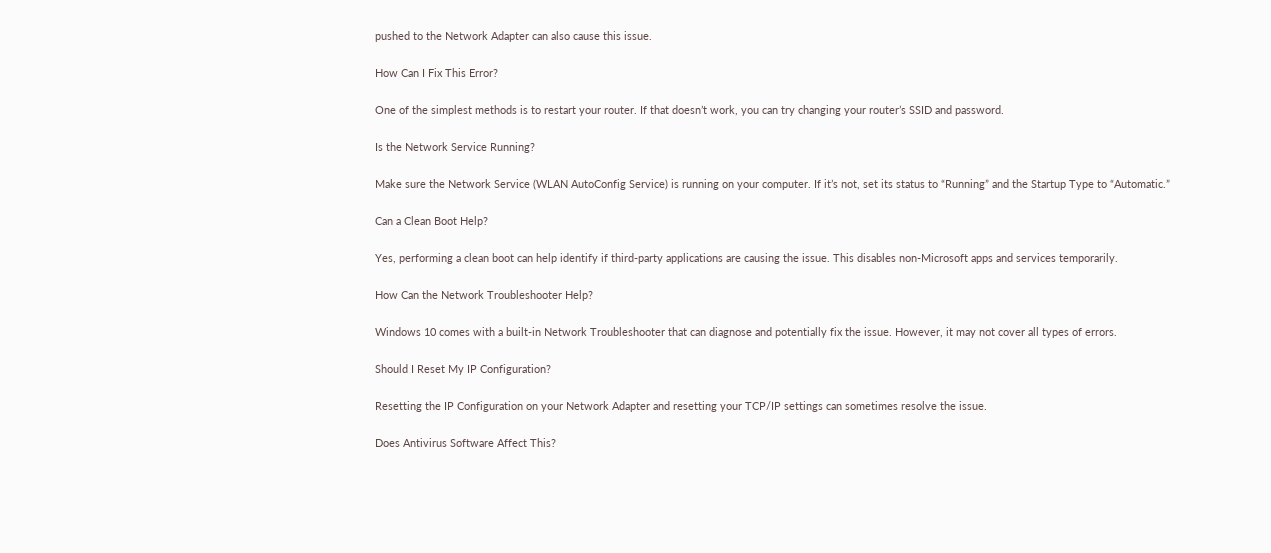pushed to the Network Adapter can also cause this issue.

How Can I Fix This Error?

One of the simplest methods is to restart your router. If that doesn’t work, you can try changing your router’s SSID and password.

Is the Network Service Running?

Make sure the Network Service (WLAN AutoConfig Service) is running on your computer. If it’s not, set its status to “Running” and the Startup Type to “Automatic.”

Can a Clean Boot Help?

Yes, performing a clean boot can help identify if third-party applications are causing the issue. This disables non-Microsoft apps and services temporarily.

How Can the Network Troubleshooter Help?

Windows 10 comes with a built-in Network Troubleshooter that can diagnose and potentially fix the issue. However, it may not cover all types of errors.

Should I Reset My IP Configuration?

Resetting the IP Configuration on your Network Adapter and resetting your TCP/IP settings can sometimes resolve the issue.

Does Antivirus Software Affect This?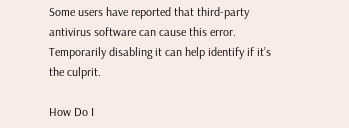Some users have reported that third-party antivirus software can cause this error. Temporarily disabling it can help identify if it’s the culprit.

How Do I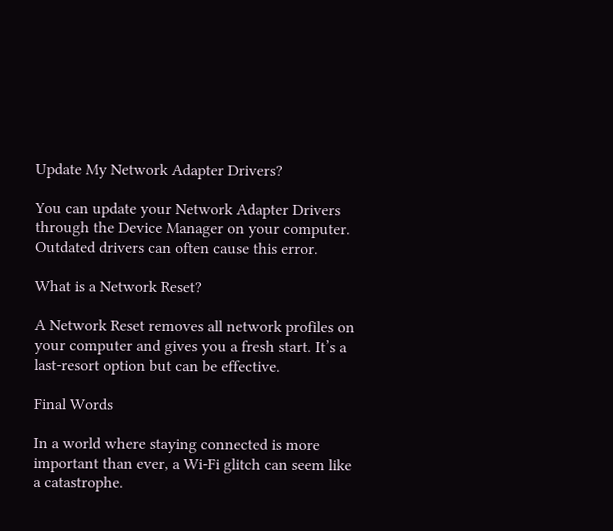Update My Network Adapter Drivers?

You can update your Network Adapter Drivers through the Device Manager on your computer. Outdated drivers can often cause this error.

What is a Network Reset?

A Network Reset removes all network profiles on your computer and gives you a fresh start. It’s a last-resort option but can be effective.

Final Words

In a world where staying connected is more important than ever, a Wi-Fi glitch can seem like a catastrophe.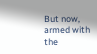But now, armed with the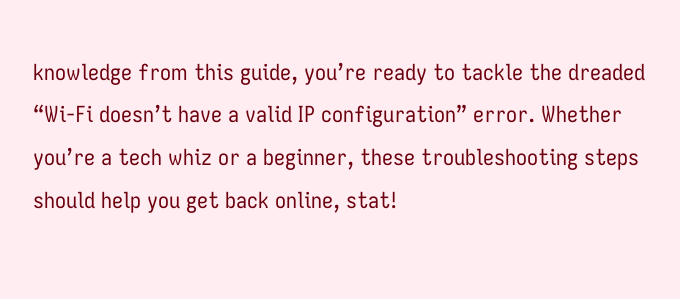knowledge from this guide, you’re ready to tackle the dreaded “Wi-Fi doesn’t have a valid IP configuration” error. Whether you’re a tech whiz or a beginner, these troubleshooting steps should help you get back online, stat!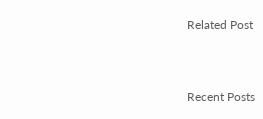Related Post


Recent Posts